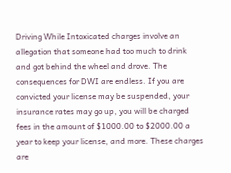Driving While Intoxicated charges involve an allegation that someone had too much to drink and got behind the wheel and drove. The consequences for DWI are endless. If you are convicted your license may be suspended, your insurance rates may go up, you will be charged fees in the amount of $1000.00 to $2000.00 a year to keep your license, and more. These charges are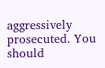aggressively prosecuted. You should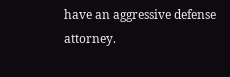have an aggressive defense attorney.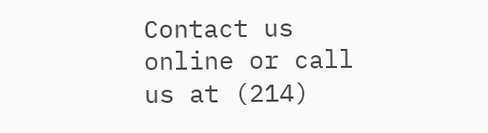Contact us online or call us at (214)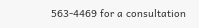563-4469 for a consultation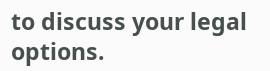to discuss your legal options.